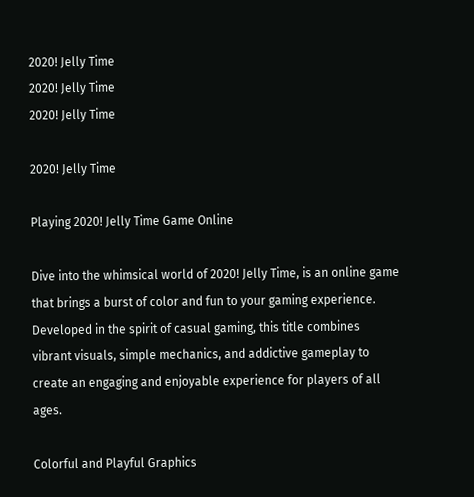2020! Jelly Time
2020! Jelly Time
2020! Jelly Time

2020! Jelly Time

Playing 2020! Jelly Time Game Online

Dive into the whimsical world of 2020! Jelly Time, is an online game that brings a burst of color and fun to your gaming experience. Developed in the spirit of casual gaming, this title combines vibrant visuals, simple mechanics, and addictive gameplay to create an engaging and enjoyable experience for players of all ages.

Colorful and Playful Graphics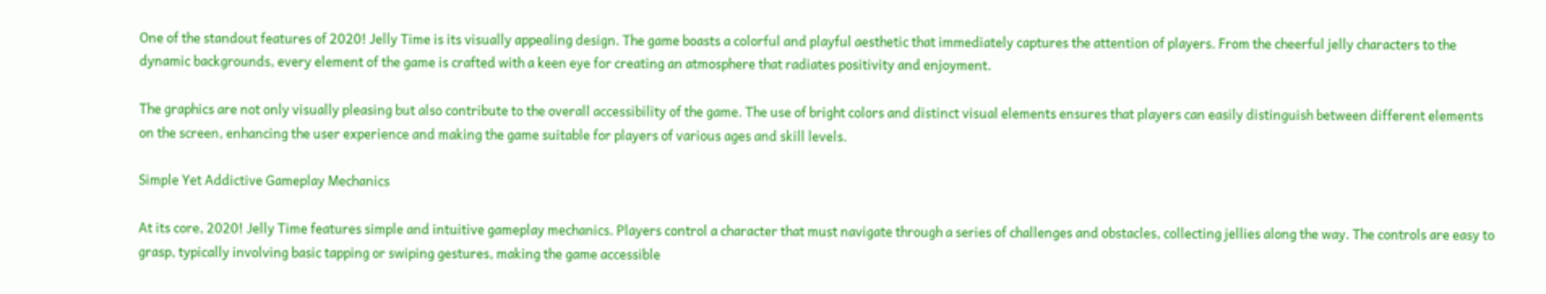One of the standout features of 2020! Jelly Time is its visually appealing design. The game boasts a colorful and playful aesthetic that immediately captures the attention of players. From the cheerful jelly characters to the dynamic backgrounds, every element of the game is crafted with a keen eye for creating an atmosphere that radiates positivity and enjoyment.

The graphics are not only visually pleasing but also contribute to the overall accessibility of the game. The use of bright colors and distinct visual elements ensures that players can easily distinguish between different elements on the screen, enhancing the user experience and making the game suitable for players of various ages and skill levels.

Simple Yet Addictive Gameplay Mechanics

At its core, 2020! Jelly Time features simple and intuitive gameplay mechanics. Players control a character that must navigate through a series of challenges and obstacles, collecting jellies along the way. The controls are easy to grasp, typically involving basic tapping or swiping gestures, making the game accessible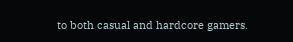to both casual and hardcore gamers.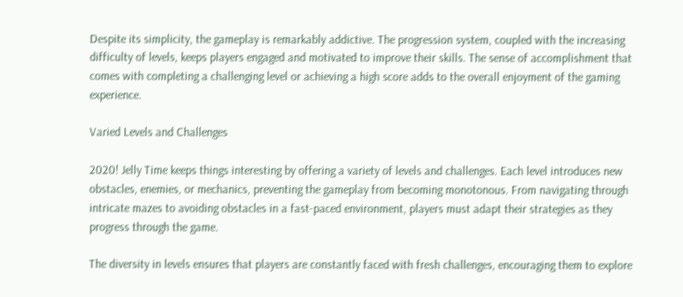Despite its simplicity, the gameplay is remarkably addictive. The progression system, coupled with the increasing difficulty of levels, keeps players engaged and motivated to improve their skills. The sense of accomplishment that comes with completing a challenging level or achieving a high score adds to the overall enjoyment of the gaming experience.

Varied Levels and Challenges

2020! Jelly Time keeps things interesting by offering a variety of levels and challenges. Each level introduces new obstacles, enemies, or mechanics, preventing the gameplay from becoming monotonous. From navigating through intricate mazes to avoiding obstacles in a fast-paced environment, players must adapt their strategies as they progress through the game.

The diversity in levels ensures that players are constantly faced with fresh challenges, encouraging them to explore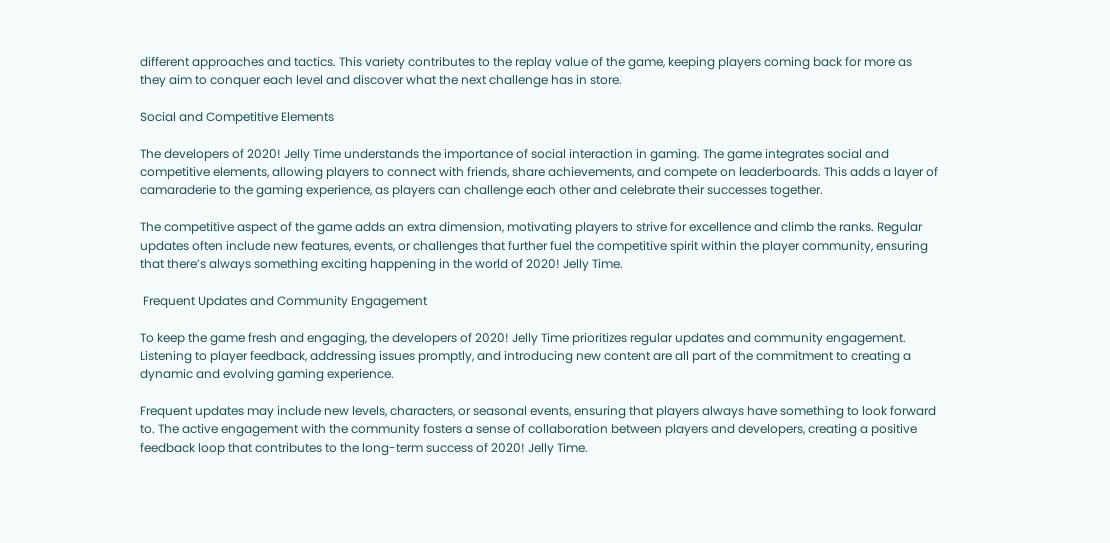different approaches and tactics. This variety contributes to the replay value of the game, keeping players coming back for more as they aim to conquer each level and discover what the next challenge has in store.

Social and Competitive Elements

The developers of 2020! Jelly Time understands the importance of social interaction in gaming. The game integrates social and competitive elements, allowing players to connect with friends, share achievements, and compete on leaderboards. This adds a layer of camaraderie to the gaming experience, as players can challenge each other and celebrate their successes together.

The competitive aspect of the game adds an extra dimension, motivating players to strive for excellence and climb the ranks. Regular updates often include new features, events, or challenges that further fuel the competitive spirit within the player community, ensuring that there’s always something exciting happening in the world of 2020! Jelly Time.

 Frequent Updates and Community Engagement

To keep the game fresh and engaging, the developers of 2020! Jelly Time prioritizes regular updates and community engagement. Listening to player feedback, addressing issues promptly, and introducing new content are all part of the commitment to creating a dynamic and evolving gaming experience.

Frequent updates may include new levels, characters, or seasonal events, ensuring that players always have something to look forward to. The active engagement with the community fosters a sense of collaboration between players and developers, creating a positive feedback loop that contributes to the long-term success of 2020! Jelly Time.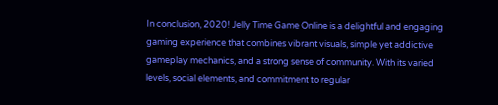In conclusion, 2020! Jelly Time Game Online is a delightful and engaging gaming experience that combines vibrant visuals, simple yet addictive gameplay mechanics, and a strong sense of community. With its varied levels, social elements, and commitment to regular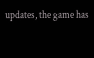updates, the game has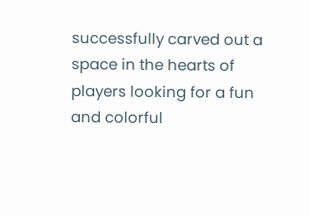successfully carved out a space in the hearts of players looking for a fun and colorful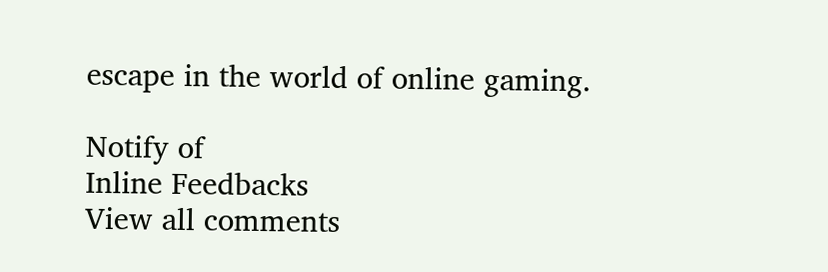escape in the world of online gaming.

Notify of
Inline Feedbacks
View all comments